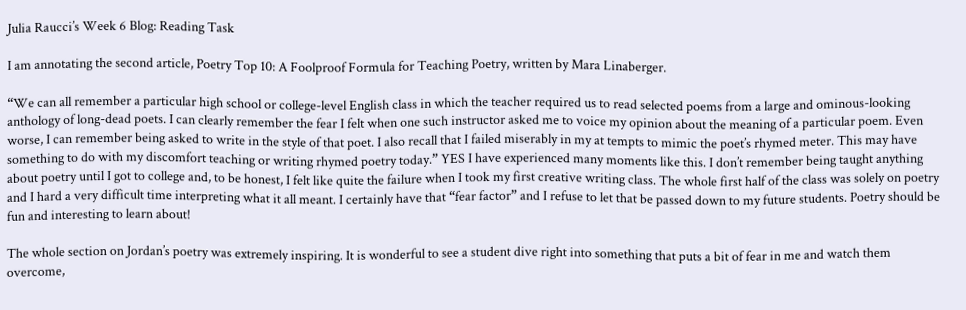Julia Raucci’s Week 6 Blog: Reading Task

I am annotating the second article, Poetry Top 10: A Foolproof Formula for Teaching Poetry, written by Mara Linaberger.

“We can all remember a particular high school or college-level English class in which the teacher required us to read selected poems from a large and ominous-looking anthology of long-dead poets. I can clearly remember the fear I felt when one such instructor asked me to voice my opinion about the meaning of a particular poem. Even worse, I can remember being asked to write in the style of that poet. I also recall that I failed miserably in my at tempts to mimic the poet’s rhymed meter. This may have something to do with my discomfort teaching or writing rhymed poetry today.” YES I have experienced many moments like this. I don’t remember being taught anything about poetry until I got to college and, to be honest, I felt like quite the failure when I took my first creative writing class. The whole first half of the class was solely on poetry and I hard a very difficult time interpreting what it all meant. I certainly have that “fear factor” and I refuse to let that be passed down to my future students. Poetry should be fun and interesting to learn about!

The whole section on Jordan’s poetry was extremely inspiring. It is wonderful to see a student dive right into something that puts a bit of fear in me and watch them overcome,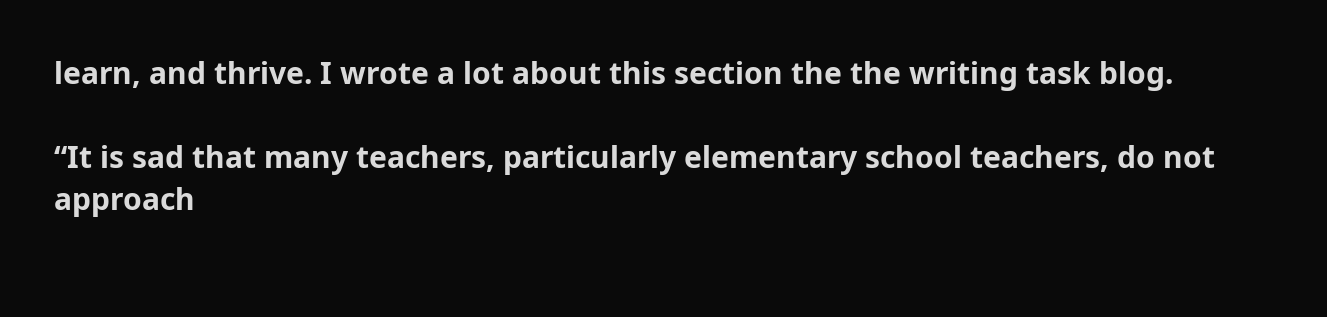learn, and thrive. I wrote a lot about this section the the writing task blog.

“It is sad that many teachers, particularly elementary school teachers, do not approach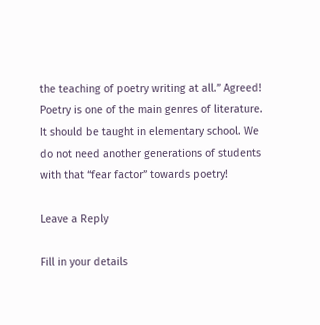the teaching of poetry writing at all.” Agreed! Poetry is one of the main genres of literature. It should be taught in elementary school. We do not need another generations of students with that “fear factor” towards poetry!

Leave a Reply

Fill in your details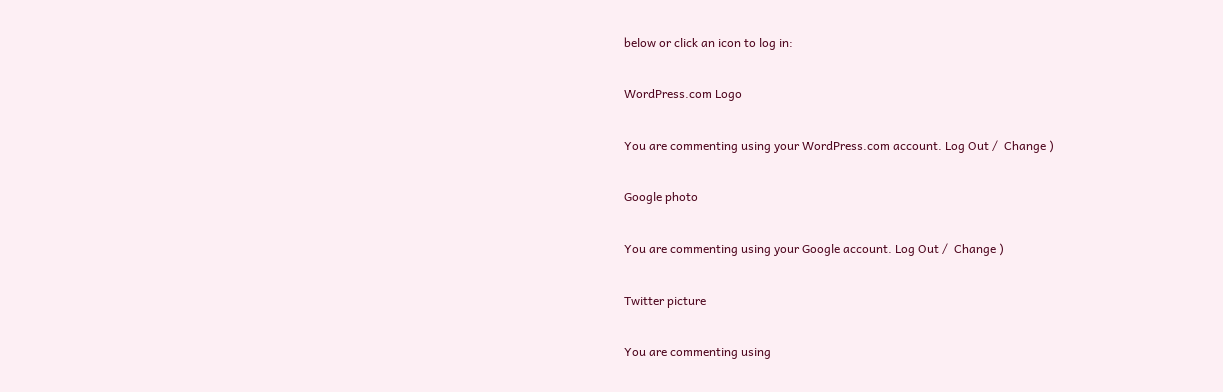below or click an icon to log in:

WordPress.com Logo

You are commenting using your WordPress.com account. Log Out /  Change )

Google photo

You are commenting using your Google account. Log Out /  Change )

Twitter picture

You are commenting using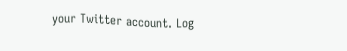your Twitter account. Log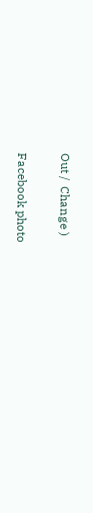Out /  Change )

Facebook photo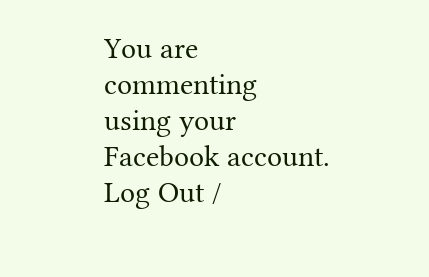You are commenting using your Facebook account. Log Out /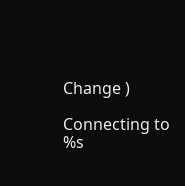Change )

Connecting to %s